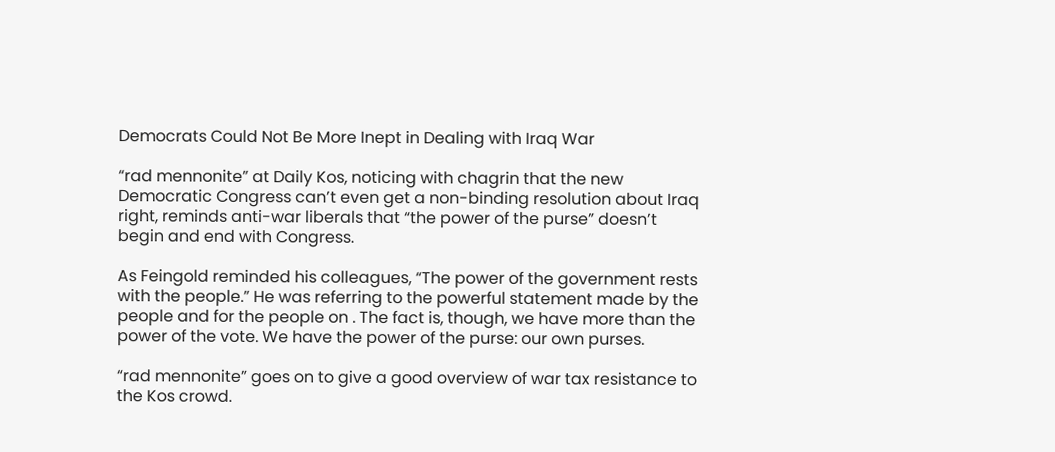Democrats Could Not Be More Inept in Dealing with Iraq War

“rad mennonite” at Daily Kos, noticing with chagrin that the new Democratic Congress can’t even get a non-binding resolution about Iraq right, reminds anti-war liberals that “the power of the purse” doesn’t begin and end with Congress.

As Feingold reminded his colleagues, “The power of the government rests with the people.” He was referring to the powerful statement made by the people and for the people on . The fact is, though, we have more than the power of the vote. We have the power of the purse: our own purses.

“rad mennonite” goes on to give a good overview of war tax resistance to the Kos crowd.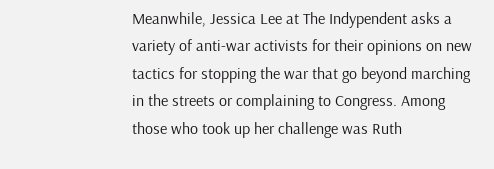Meanwhile, Jessica Lee at The Indypendent asks a variety of anti-war activists for their opinions on new tactics for stopping the war that go beyond marching in the streets or complaining to Congress. Among those who took up her challenge was Ruth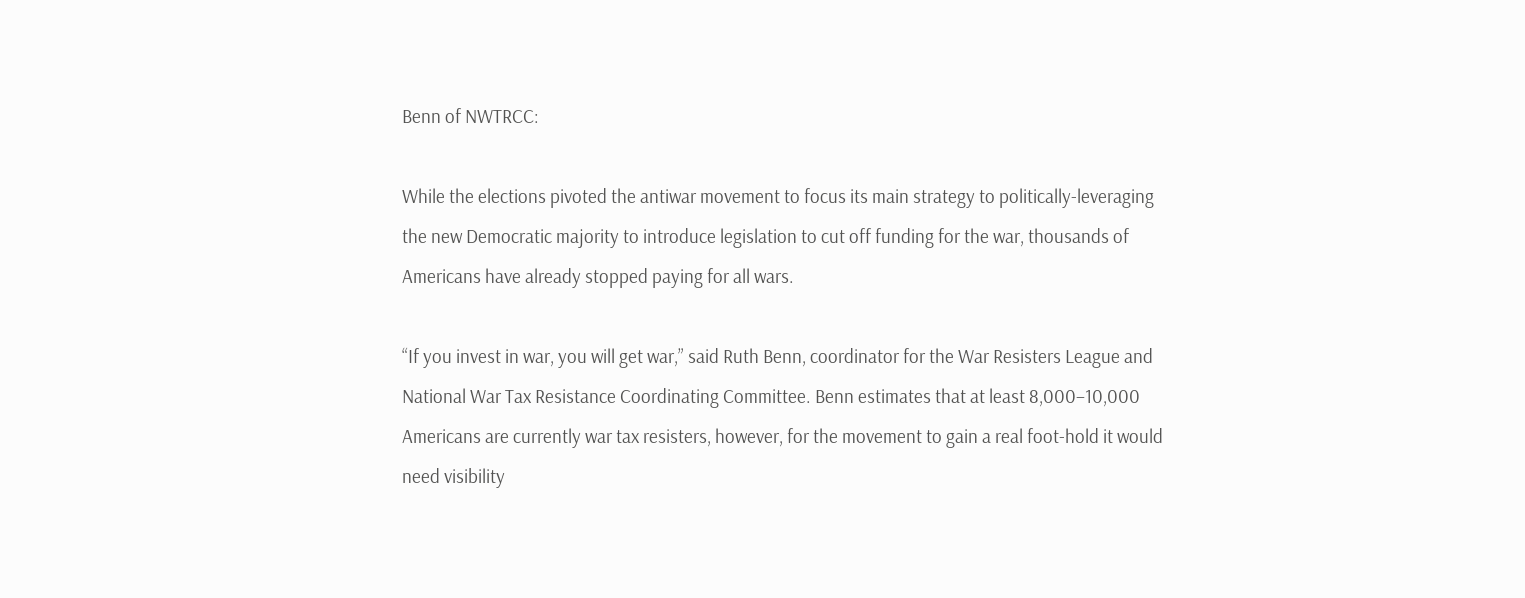Benn of NWTRCC:

While the elections pivoted the antiwar movement to focus its main strategy to politically-leveraging the new Democratic majority to introduce legislation to cut off funding for the war, thousands of Americans have already stopped paying for all wars.

“If you invest in war, you will get war,” said Ruth Benn, coordinator for the War Resisters League and National War Tax Resistance Coordinating Committee. Benn estimates that at least 8,000–10,000 Americans are currently war tax resisters, however, for the movement to gain a real foot-hold it would need visibility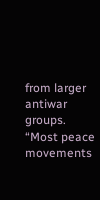from larger antiwar groups. “Most peace movements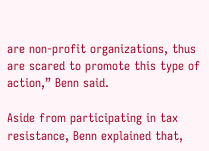are non-profit organizations, thus are scared to promote this type of action,” Benn said.

Aside from participating in tax resistance, Benn explained that,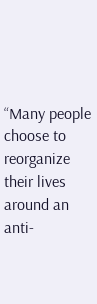“Many people choose to reorganize their lives around an anti-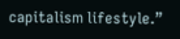capitalism lifestyle.”